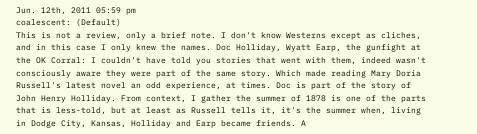Jun. 12th, 2011 05:59 pm
coalescent: (Default)
This is not a review, only a brief note. I don't know Westerns except as cliches, and in this case I only knew the names. Doc Holliday, Wyatt Earp, the gunfight at the OK Corral: I couldn't have told you stories that went with them, indeed wasn't consciously aware they were part of the same story. Which made reading Mary Doria Russell's latest novel an odd experience, at times. Doc is part of the story of John Henry Holliday. From context, I gather the summer of 1878 is one of the parts that is less-told, but at least as Russell tells it, it's the summer when, living in Dodge City, Kansas, Holliday and Earp became friends. A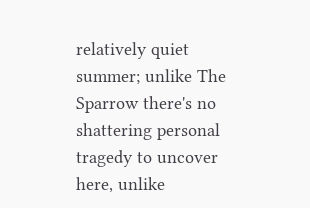relatively quiet summer; unlike The Sparrow there's no shattering personal tragedy to uncover here, unlike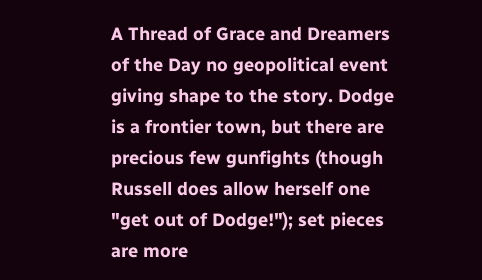A Thread of Grace and Dreamers of the Day no geopolitical event giving shape to the story. Dodge is a frontier town, but there are precious few gunfights (though Russell does allow herself one "get out of Dodge!"); set pieces are more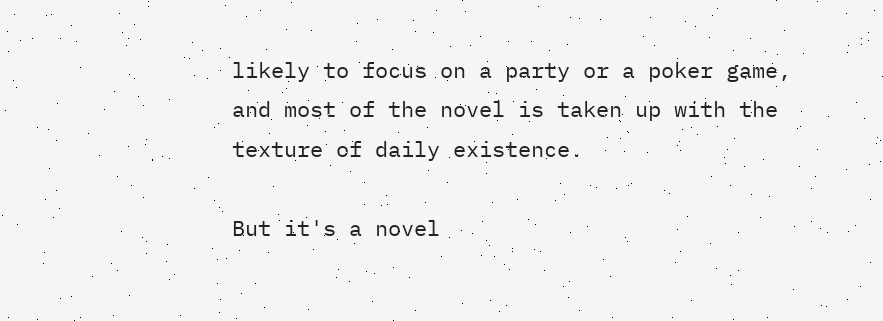likely to focus on a party or a poker game, and most of the novel is taken up with the texture of daily existence.

But it's a novel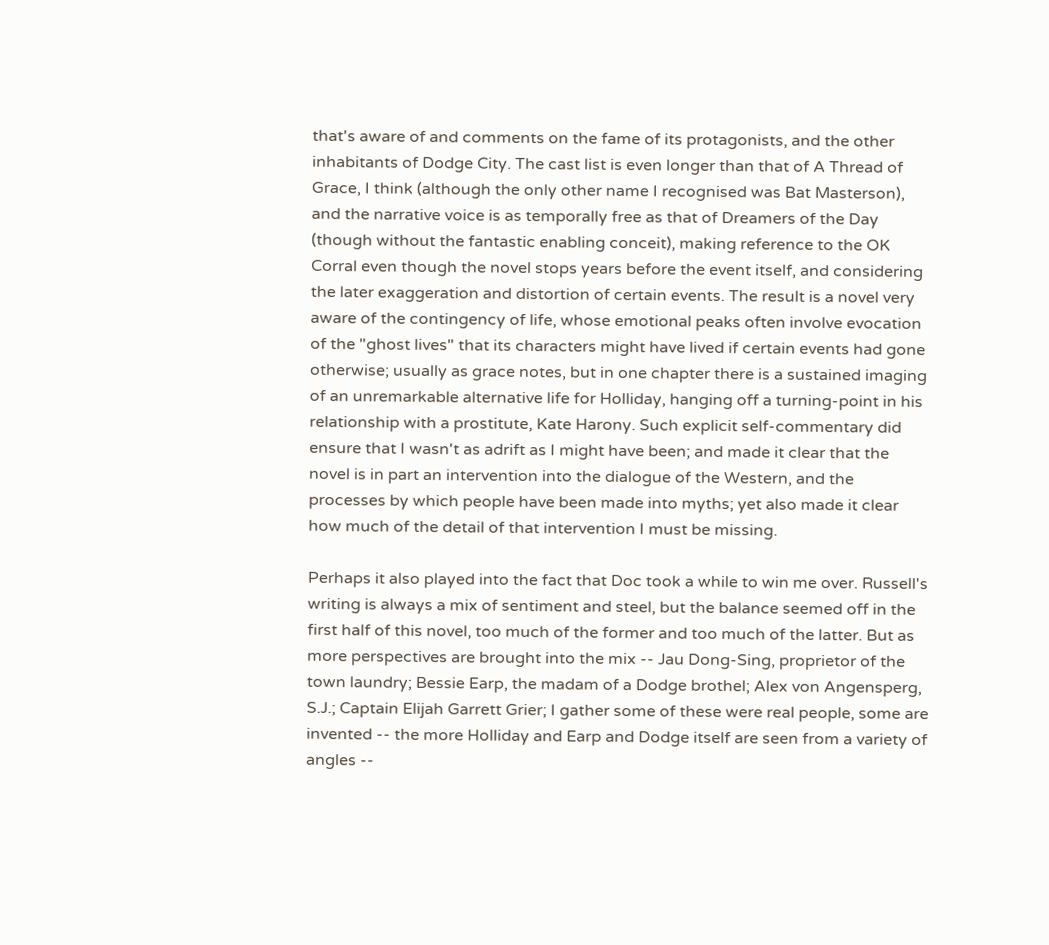that's aware of and comments on the fame of its protagonists, and the other inhabitants of Dodge City. The cast list is even longer than that of A Thread of Grace, I think (although the only other name I recognised was Bat Masterson), and the narrative voice is as temporally free as that of Dreamers of the Day (though without the fantastic enabling conceit), making reference to the OK Corral even though the novel stops years before the event itself, and considering the later exaggeration and distortion of certain events. The result is a novel very aware of the contingency of life, whose emotional peaks often involve evocation of the "ghost lives" that its characters might have lived if certain events had gone otherwise; usually as grace notes, but in one chapter there is a sustained imaging of an unremarkable alternative life for Holliday, hanging off a turning-point in his relationship with a prostitute, Kate Harony. Such explicit self-commentary did ensure that I wasn't as adrift as I might have been; and made it clear that the novel is in part an intervention into the dialogue of the Western, and the processes by which people have been made into myths; yet also made it clear how much of the detail of that intervention I must be missing.

Perhaps it also played into the fact that Doc took a while to win me over. Russell's writing is always a mix of sentiment and steel, but the balance seemed off in the first half of this novel, too much of the former and too much of the latter. But as more perspectives are brought into the mix -- Jau Dong-Sing, proprietor of the town laundry; Bessie Earp, the madam of a Dodge brothel; Alex von Angensperg, S.J.; Captain Elijah Garrett Grier; I gather some of these were real people, some are invented -- the more Holliday and Earp and Dodge itself are seen from a variety of angles --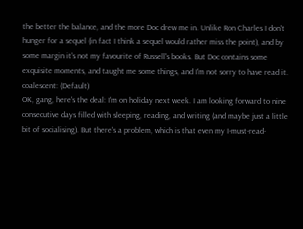the better the balance, and the more Doc drew me in. Unlike Ron Charles I don't hunger for a sequel (in fact I think a sequel would rather miss the point), and by some margin it's not my favourite of Russell's books. But Doc contains some exquisite moments, and taught me some things, and I'm not sorry to have read it.
coalescent: (Default)
OK, gang, here's the deal: I'm on holiday next week. I am looking forward to nine consecutive days filled with sleeping, reading, and writing (and maybe just a little bit of socialising). But there's a problem, which is that even my I-must-read-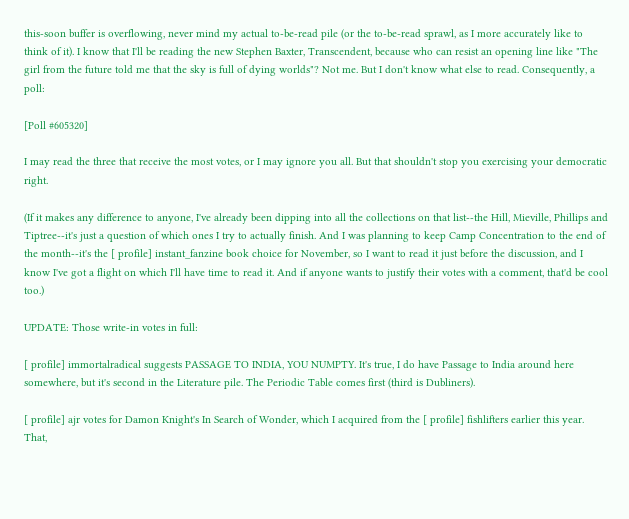this-soon buffer is overflowing, never mind my actual to-be-read pile (or the to-be-read sprawl, as I more accurately like to think of it). I know that I'll be reading the new Stephen Baxter, Transcendent, because who can resist an opening line like "The girl from the future told me that the sky is full of dying worlds"? Not me. But I don't know what else to read. Consequently, a poll:

[Poll #605320]

I may read the three that receive the most votes, or I may ignore you all. But that shouldn't stop you exercising your democratic right.

(If it makes any difference to anyone, I've already been dipping into all the collections on that list--the Hill, Mieville, Phillips and Tiptree--it's just a question of which ones I try to actually finish. And I was planning to keep Camp Concentration to the end of the month--it's the [ profile] instant_fanzine book choice for November, so I want to read it just before the discussion, and I know I've got a flight on which I'll have time to read it. And if anyone wants to justify their votes with a comment, that'd be cool too.)

UPDATE: Those write-in votes in full:

[ profile] immortalradical suggests PASSAGE TO INDIA, YOU NUMPTY. It's true, I do have Passage to India around here somewhere, but it's second in the Literature pile. The Periodic Table comes first (third is Dubliners).

[ profile] ajr votes for Damon Knight's In Search of Wonder, which I acquired from the [ profile] fishlifters earlier this year. That,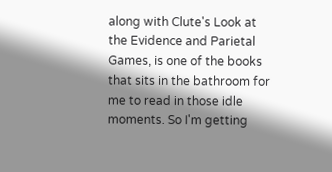along with Clute's Look at the Evidence and Parietal Games, is one of the books that sits in the bathroom for me to read in those idle moments. So I'm getting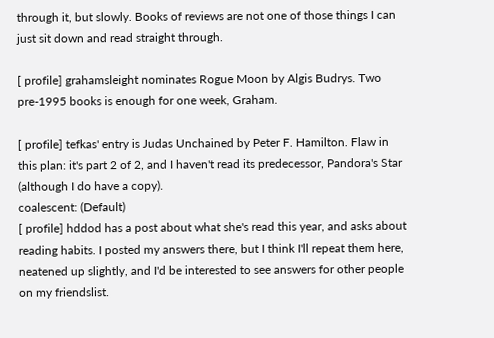through it, but slowly. Books of reviews are not one of those things I can just sit down and read straight through.

[ profile] grahamsleight nominates Rogue Moon by Algis Budrys. Two pre-1995 books is enough for one week, Graham.

[ profile] tefkas' entry is Judas Unchained by Peter F. Hamilton. Flaw in this plan: it's part 2 of 2, and I haven't read its predecessor, Pandora's Star (although I do have a copy).
coalescent: (Default)
[ profile] hddod has a post about what she's read this year, and asks about reading habits. I posted my answers there, but I think I'll repeat them here, neatened up slightly, and I'd be interested to see answers for other people on my friendslist.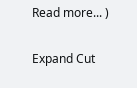Read more... )

Expand Cut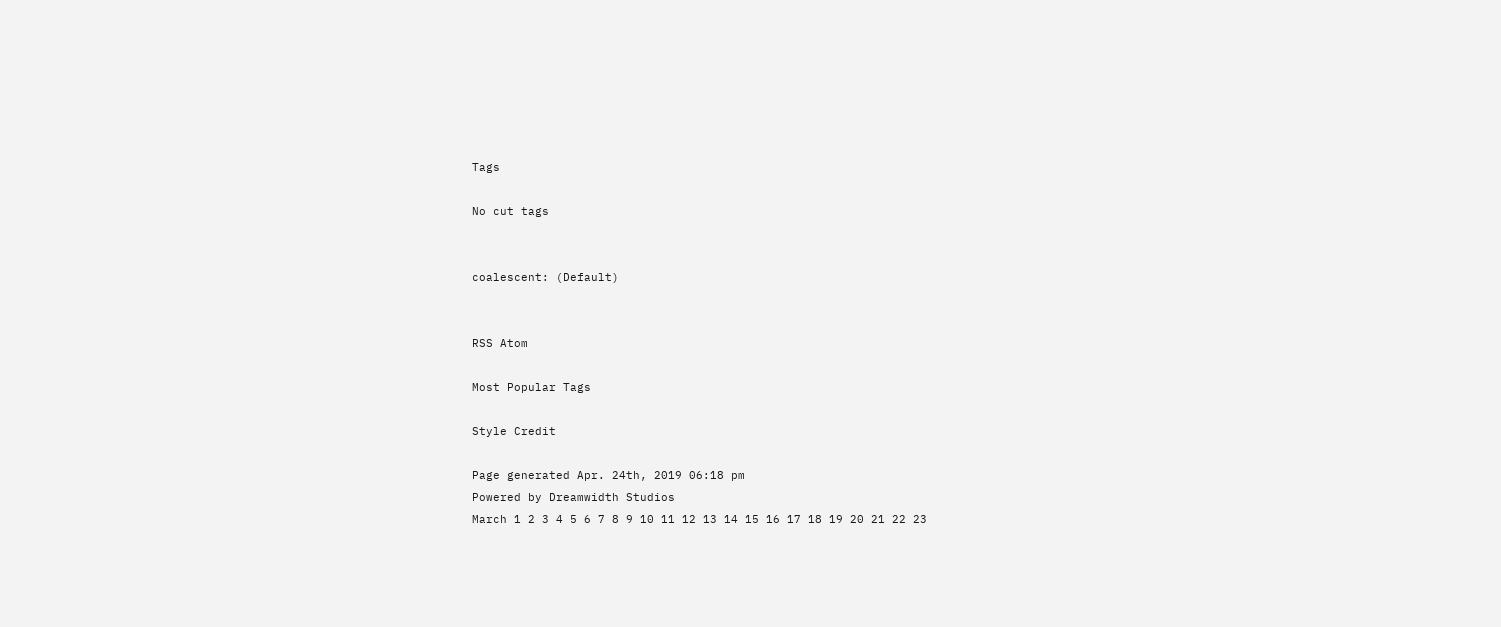Tags

No cut tags


coalescent: (Default)


RSS Atom

Most Popular Tags

Style Credit

Page generated Apr. 24th, 2019 06:18 pm
Powered by Dreamwidth Studios
March 1 2 3 4 5 6 7 8 9 10 11 12 13 14 15 16 17 18 19 20 21 22 23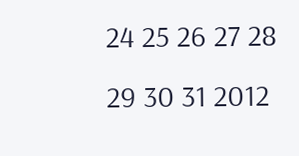24 25 26 27 28 29 30 31 2012